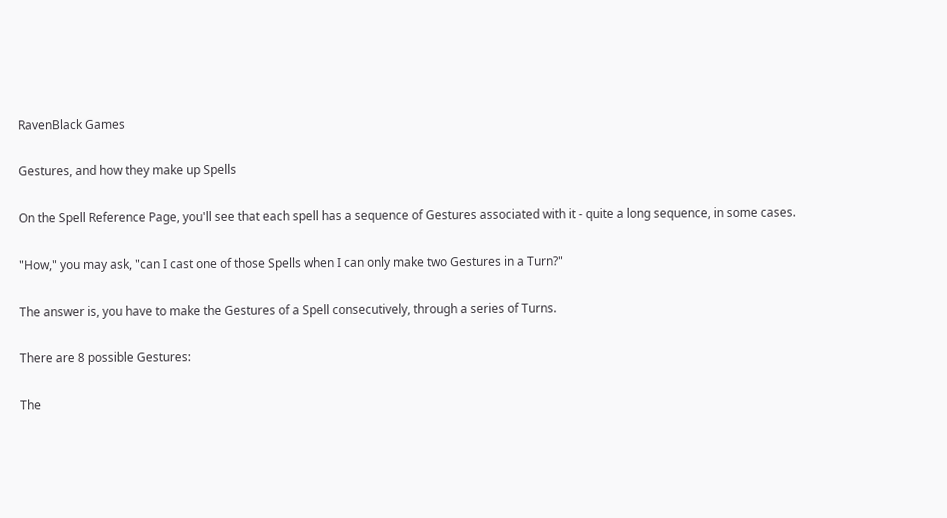RavenBlack Games

Gestures, and how they make up Spells

On the Spell Reference Page, you'll see that each spell has a sequence of Gestures associated with it - quite a long sequence, in some cases.

"How," you may ask, "can I cast one of those Spells when I can only make two Gestures in a Turn?"

The answer is, you have to make the Gestures of a Spell consecutively, through a series of Turns.

There are 8 possible Gestures:

The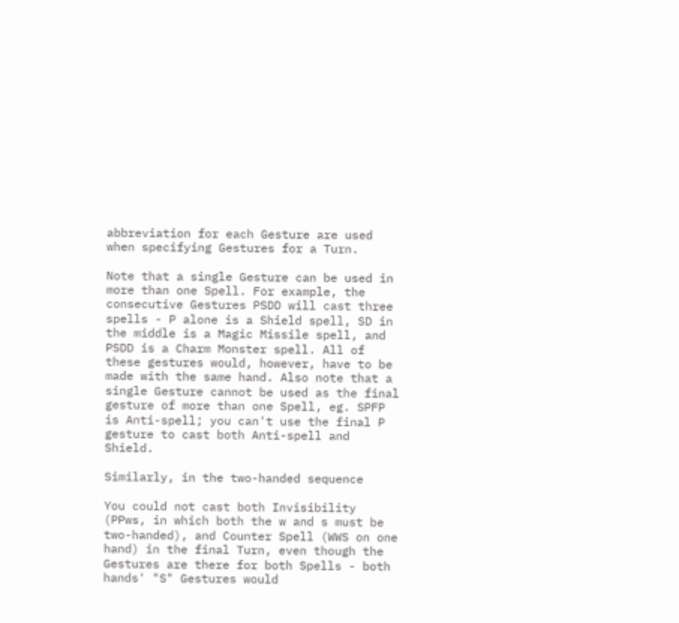abbreviation for each Gesture are used when specifying Gestures for a Turn.

Note that a single Gesture can be used in more than one Spell. For example, the consecutive Gestures PSDD will cast three spells - P alone is a Shield spell, SD in the middle is a Magic Missile spell, and PSDD is a Charm Monster spell. All of these gestures would, however, have to be made with the same hand. Also note that a single Gesture cannot be used as the final gesture of more than one Spell, eg. SPFP is Anti-spell; you can't use the final P gesture to cast both Anti-spell and Shield.

Similarly, in the two-handed sequence

You could not cast both Invisibility (PPws, in which both the w and s must be two-handed), and Counter Spell (WWS on one hand) in the final Turn, even though the Gestures are there for both Spells - both hands' "S" Gestures would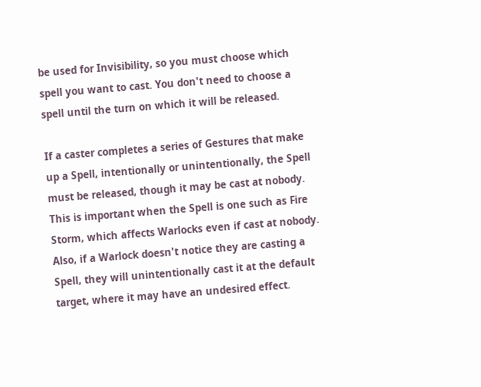be used for Invisibility, so you must choose which spell you want to cast. You don't need to choose a spell until the turn on which it will be released.

If a caster completes a series of Gestures that make up a Spell, intentionally or unintentionally, the Spell must be released, though it may be cast at nobody. This is important when the Spell is one such as Fire Storm, which affects Warlocks even if cast at nobody. Also, if a Warlock doesn't notice they are casting a Spell, they will unintentionally cast it at the default target, where it may have an undesired effect.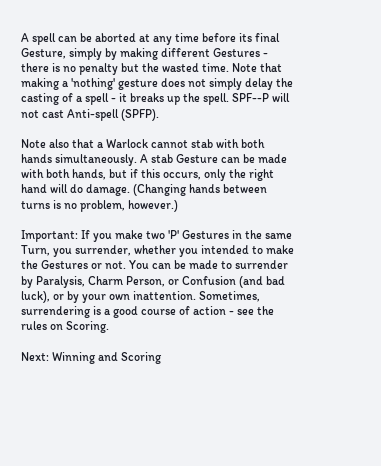A spell can be aborted at any time before its final Gesture, simply by making different Gestures - there is no penalty but the wasted time. Note that making a 'nothing' gesture does not simply delay the casting of a spell - it breaks up the spell. SPF--P will not cast Anti-spell (SPFP).

Note also that a Warlock cannot stab with both hands simultaneously. A stab Gesture can be made with both hands, but if this occurs, only the right hand will do damage. (Changing hands between turns is no problem, however.)

Important: If you make two 'P' Gestures in the same Turn, you surrender, whether you intended to make the Gestures or not. You can be made to surrender by Paralysis, Charm Person, or Confusion (and bad luck), or by your own inattention. Sometimes, surrendering is a good course of action - see the rules on Scoring.

Next: Winning and Scoring